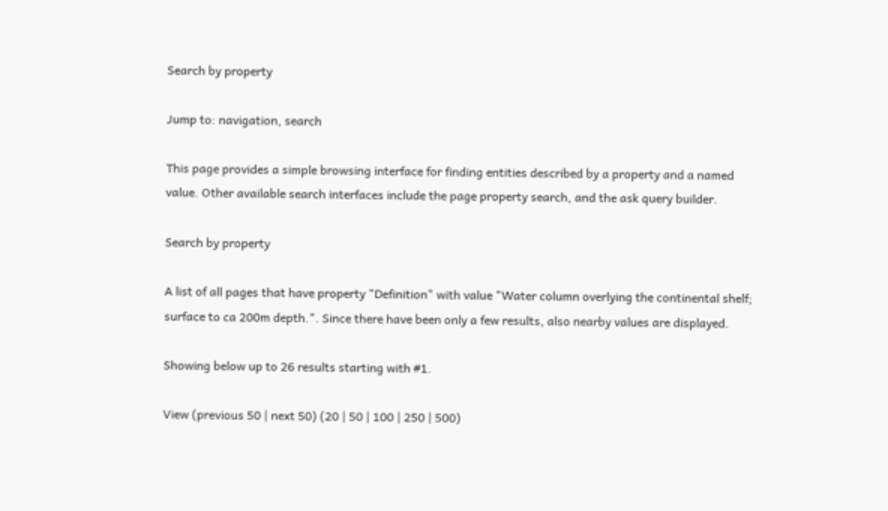Search by property

Jump to: navigation, search

This page provides a simple browsing interface for finding entities described by a property and a named value. Other available search interfaces include the page property search, and the ask query builder.

Search by property

A list of all pages that have property "Definition" with value "Water column overlying the continental shelf; surface to ca 200m depth.". Since there have been only a few results, also nearby values are displayed.

Showing below up to 26 results starting with #1.

View (previous 50 | next 50) (20 | 50 | 100 | 250 | 500)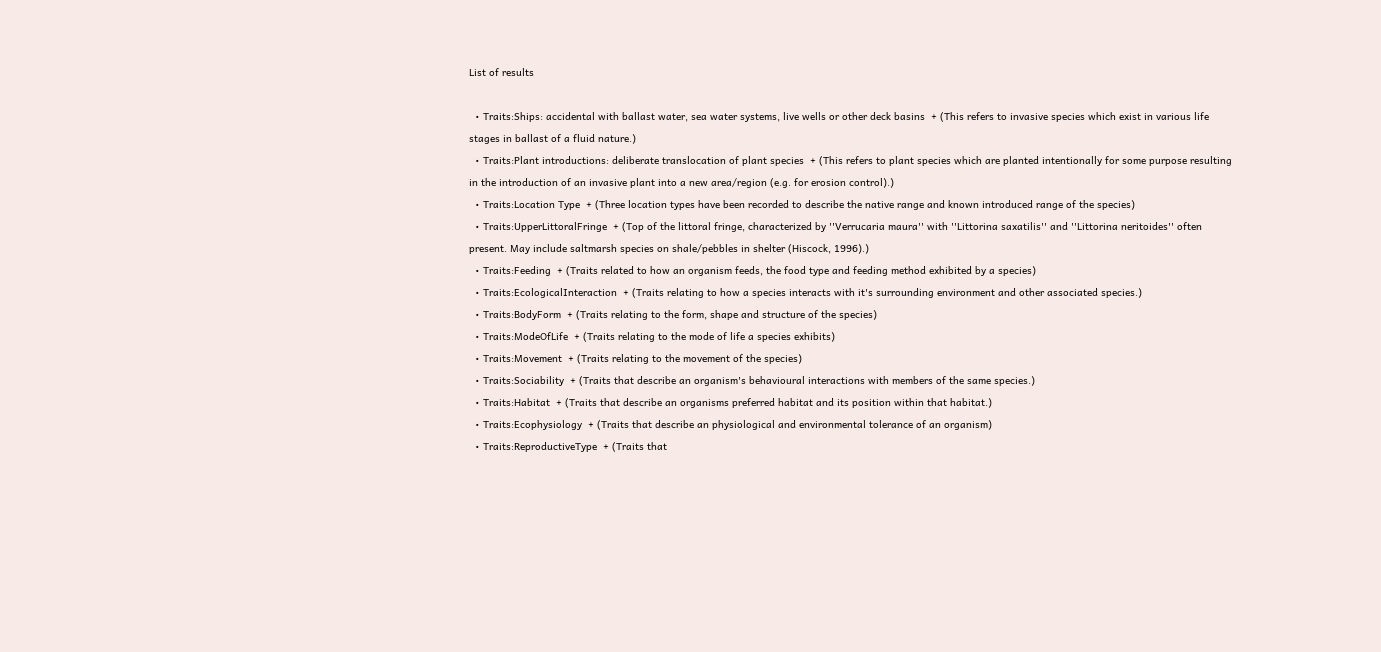List of results

  • Traits:Ships: accidental with ballast water, sea water systems, live wells or other deck basins  + (This refers to invasive species which exist in various life stages in ballast of a fluid nature.)
  • Traits:Plant introductions: deliberate translocation of plant species  + (This refers to plant species which are planted intentionally for some purpose resulting in the introduction of an invasive plant into a new area/region (e.g. for erosion control).)
  • Traits:Location Type  + (Three location types have been recorded to describe the native range and known introduced range of the species)
  • Traits:UpperLittoralFringe  + (Top of the littoral fringe, characterized by ''Verrucaria maura'' with ''Littorina saxatilis'' and ''Littorina neritoides'' often present. May include saltmarsh species on shale/pebbles in shelter (Hiscock, 1996).)
  • Traits:Feeding  + (Traits related to how an organism feeds, the food type and feeding method exhibited by a species)
  • Traits:EcologicalInteraction  + (Traits relating to how a species interacts with it's surrounding environment and other associated species.)
  • Traits:BodyForm  + (Traits relating to the form, shape and structure of the species)
  • Traits:ModeOfLife  + (Traits relating to the mode of life a species exhibits)
  • Traits:Movement  + (Traits relating to the movement of the species)
  • Traits:Sociability  + (Traits that describe an organism's behavioural interactions with members of the same species.)
  • Traits:Habitat  + (Traits that describe an organisms preferred habitat and its position within that habitat.)
  • Traits:Ecophysiology  + (Traits that describe an physiological and environmental tolerance of an organism)
  • Traits:ReproductiveType  + (Traits that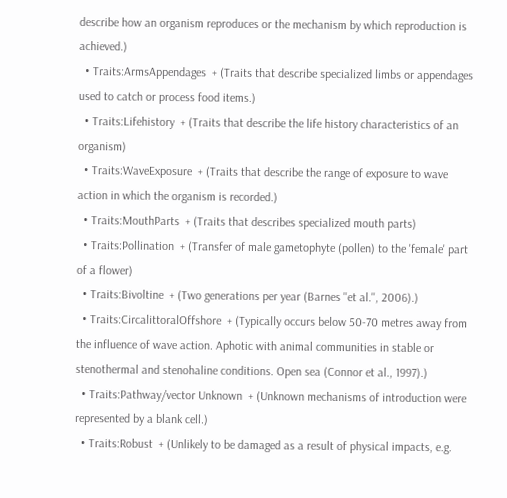describe how an organism reproduces or the mechanism by which reproduction is achieved.)
  • Traits:ArmsAppendages  + (Traits that describe specialized limbs or appendages used to catch or process food items.)
  • Traits:Lifehistory  + (Traits that describe the life history characteristics of an organism)
  • Traits:WaveExposure  + (Traits that describe the range of exposure to wave action in which the organism is recorded.)
  • Traits:MouthParts  + (Traits that describes specialized mouth parts)
  • Traits:Pollination  + (Transfer of male gametophyte (pollen) to the 'female' part of a flower)
  • Traits:Bivoltine  + (Two generations per year (Barnes ''et al.'', 2006).)
  • Traits:CircalittoralOffshore  + (Typically occurs below 50-70 metres away from the influence of wave action. Aphotic with animal communities in stable or stenothermal and stenohaline conditions. Open sea (Connor et al., 1997).)
  • Traits:Pathway/vector Unknown  + (Unknown mechanisms of introduction were represented by a blank cell.)
  • Traits:Robust  + (Unlikely to be damaged as a result of physical impacts, e.g.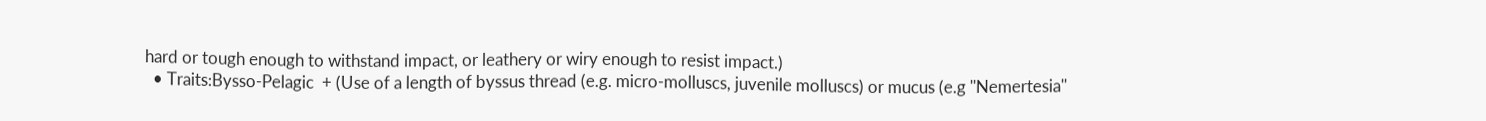hard or tough enough to withstand impact, or leathery or wiry enough to resist impact.)
  • Traits:Bysso-Pelagic  + (Use of a length of byssus thread (e.g. micro-molluscs, juvenile molluscs) or mucus (e.g ''Nemertesia''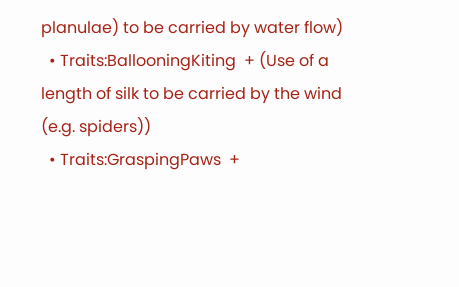planulae) to be carried by water flow)
  • Traits:BallooningKiting  + (Use of a length of silk to be carried by the wind (e.g. spiders))
  • Traits:GraspingPaws  +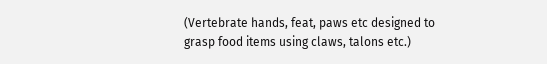(Vertebrate hands, feat, paws etc designed to grasp food items using claws, talons etc.)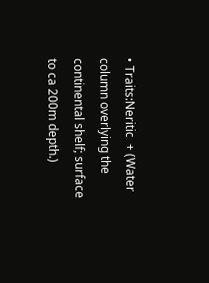• Traits:Neritic  + (Water column overlying the continental shelf; surface to ca 200m depth.)